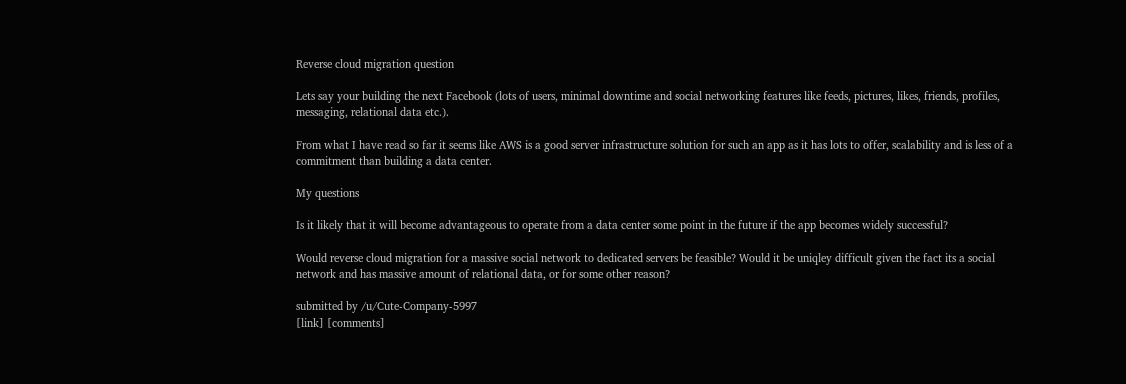Reverse cloud migration question

Lets say your building the next Facebook (lots of users, minimal downtime and social networking features like feeds, pictures, likes, friends, profiles, messaging, relational data etc.).

From what I have read so far it seems like AWS is a good server infrastructure solution for such an app as it has lots to offer, scalability and is less of a commitment than building a data center.

My questions

Is it likely that it will become advantageous to operate from a data center some point in the future if the app becomes widely successful?

Would reverse cloud migration for a massive social network to dedicated servers be feasible? Would it be uniqley difficult given the fact its a social network and has massive amount of relational data, or for some other reason?

submitted by /u/Cute-Company-5997
[link] [comments]